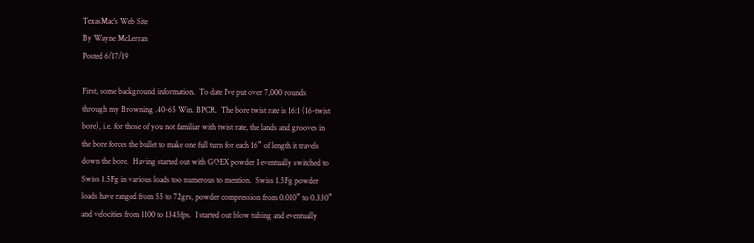TexasMac's Web Site
By Wayne McLerran
Posted 6/17/19

First, some background information.  To date I’ve put over 7,000 rounds
through my Browning .40-65 Win. BPCR.  The bore twist rate is 16:1 (16-twist
bore), i.e. for those of you not familiar with twist rate, the lands and grooves in
the bore forces the bullet to make one full turn for each 16” of length it travels
down the bore.  Having started out with GOEX powder I eventually switched to
Swiss 1.5Fg in various loads too numerous to mention.  Swiss 1.5Fg powder
loads have ranged from 55 to 72grs, powder compression from 0.010” to 0.330”
and velocities from 1100 to 1345fps.  I started out blow tubing and eventually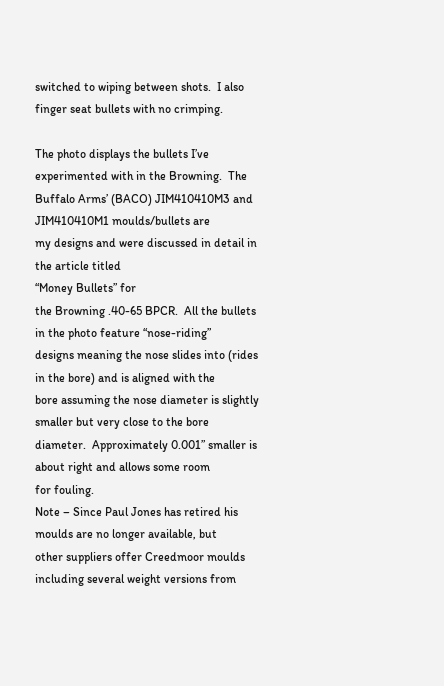switched to wiping between shots.  I also finger seat bullets with no crimping.

The photo displays the bullets I’ve experimented with in the Browning.  The
Buffalo Arms’ (BACO) JIM410410M3 and JIM410410M1 moulds/bullets are
my designs and were discussed in detail in the article titled
“Money Bullets” for
the Browning .40-65 BPCR.  All the bullets in the photo feature “nose-riding”
designs meaning the nose slides into (rides in the bore) and is aligned with the
bore assuming the nose diameter is slightly smaller but very close to the bore
diameter.  Approximately 0.001” smaller is about right and allows some room
for fouling.
Note – Since Paul Jones has retired his moulds are no longer available, but
other suppliers offer Creedmoor moulds including several weight versions from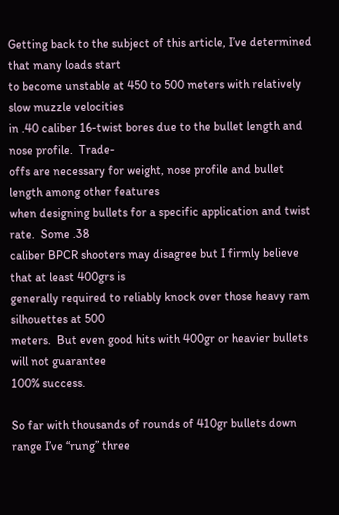Getting back to the subject of this article, I’ve determined that many loads start
to become unstable at 450 to 500 meters with relatively slow muzzle velocities
in .40 caliber 16-twist bores due to the bullet length and nose profile.  Trade-
offs are necessary for weight, nose profile and bullet length among other features
when designing bullets for a specific application and twist rate.  Some .38
caliber BPCR shooters may disagree but I firmly believe that at least 400grs is
generally required to reliably knock over those heavy ram silhouettes at 500
meters.  But even good hits with 400gr or heavier bullets will not guarantee
100% success.

So far with thousands of rounds of 410gr bullets down range I’ve “rung” three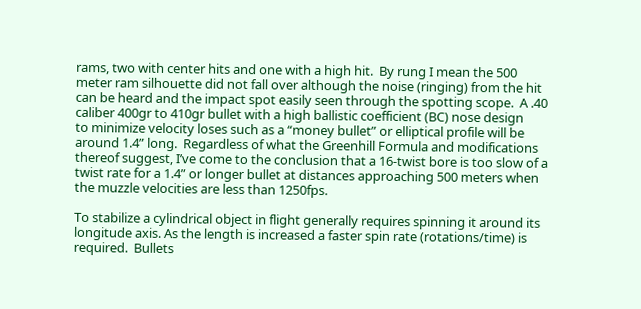rams, two with center hits and one with a high hit.  By rung I mean the 500
meter ram silhouette did not fall over although the noise (ringing) from the hit
can be heard and the impact spot easily seen through the spotting scope.  A .40
caliber 400gr to 410gr bullet with a high ballistic coefficient (BC) nose design
to minimize velocity loses such as a “money bullet” or elliptical profile will be
around 1.4” long.  Regardless of what the Greenhill Formula and modifications
thereof suggest, I’ve come to the conclusion that a 16-twist bore is too slow of a
twist rate for a 1.4” or longer bullet at distances approaching 500 meters when
the muzzle velocities are less than 1250fps.

To stabilize a cylindrical object in flight generally requires spinning it around its
longitude axis. As the length is increased a faster spin rate (rotations/time) is
required.  Bullets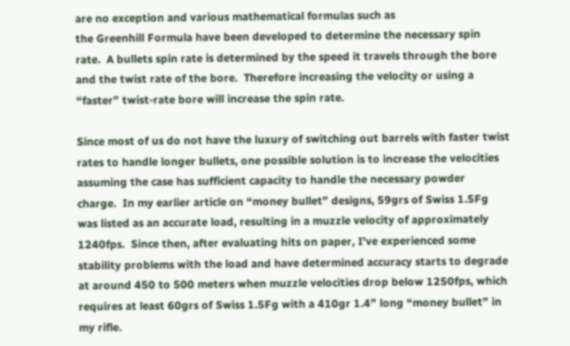are no exception and various mathematical formulas such as
the Greenhill Formula have been developed to determine the necessary spin
rate.  A bullets spin rate is determined by the speed it travels through the bore
and the twist rate of the bore.  Therefore increasing the velocity or using a
“faster” twist-rate bore will increase the spin rate.

Since most of us do not have the luxury of switching out barrels with faster twist
rates to handle longer bullets, one possible solution is to increase the velocities
assuming the case has sufficient capacity to handle the necessary powder
charge.  In my earlier article on “money bullet” designs, 59grs of Swiss 1.5Fg
was listed as an accurate load, resulting in a muzzle velocity of approximately
1240fps.  Since then, after evaluating hits on paper, I’ve experienced some
stability problems with the load and have determined accuracy starts to degrade
at around 450 to 500 meters when muzzle velocities drop below 1250fps, which
requires at least 60grs of Swiss 1.5Fg with a 410gr 1.4” long “money bullet” in
my rifle.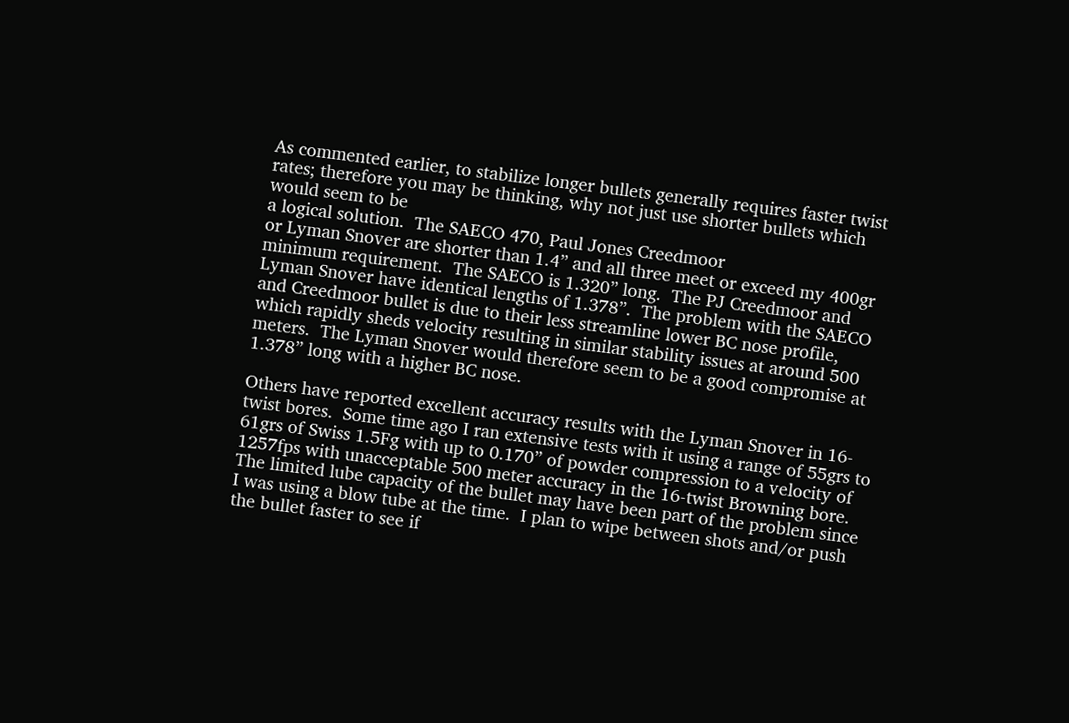As commented earlier, to stabilize longer bullets generally requires faster twist
rates; therefore you may be thinking, why not just use shorter bullets which
would seem to be
a logical solution.  The SAECO 470, Paul Jones Creedmoor
or Lyman Snover are shorter than 1.4” and all three meet or exceed my 400gr
minimum requirement.  The SAECO is 1.320” long.  The PJ Creedmoor and
Lyman Snover have identical lengths of 1.378”.  The problem with the SAECO
and Creedmoor bullet is due to their less streamline lower BC nose profile,
which rapidly sheds velocity resulting in similar stability issues at around 500
meters.  The Lyman Snover would therefore seem to be a good compromise at
1.378” long with a higher BC nose.

Others have reported excellent accuracy results with the Lyman Snover in 16-
twist bores.  Some time ago I ran extensive tests with it using a range of 55grs to
61grs of Swiss 1.5Fg with up to 0.170” of powder compression to a velocity of
1257fps with unacceptable 500 meter accuracy in the 16-twist Browning bore.
The limited lube capacity of the bullet may have been part of the problem since
I was using a blow tube at the time.  I plan to wipe between shots and/or push
the bullet faster to see if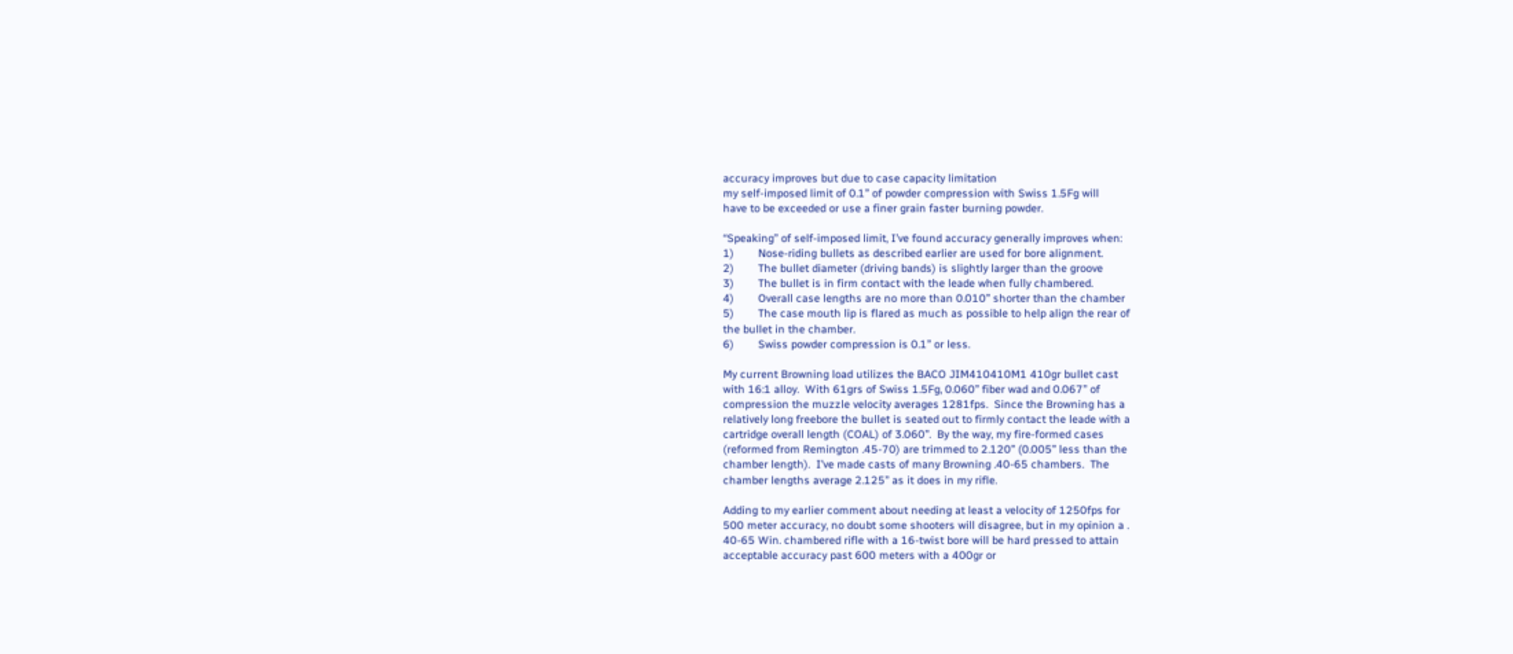accuracy improves but due to case capacity limitation
my self-imposed limit of 0.1” of powder compression with Swiss 1.5Fg will
have to be exceeded or use a finer grain faster burning powder.

“Speaking” of self-imposed limit, I’ve found accuracy generally improves when:
1)        Nose-riding bullets as described earlier are used for bore alignment.
2)        The bullet diameter (driving bands) is slightly larger than the groove
3)        The bullet is in firm contact with the leade when fully chambered.
4)        Overall case lengths are no more than 0.010” shorter than the chamber
5)        The case mouth lip is flared as much as possible to help align the rear of
the bullet in the chamber.
6)        Swiss powder compression is 0.1” or less.

My current Browning load utilizes the BACO JIM410410M1 410gr bullet cast
with 16:1 alloy.  With 61grs of Swiss 1.5Fg, 0.060” fiber wad and 0.067” of
compression the muzzle velocity averages 1281fps.  Since the Browning has a
relatively long freebore the bullet is seated out to firmly contact the leade with a
cartridge overall length (COAL) of 3.060”.  By the way, my fire-formed cases
(reformed from Remington .45-70) are trimmed to 2.120” (0.005” less than the
chamber length).  I’ve made casts of many Browning .40-65 chambers.  The
chamber lengths average 2.125” as it does in my rifle.

Adding to my earlier comment about needing at least a velocity of 1250fps for
500 meter accuracy, no doubt some shooters will disagree, but in my opinion a .
40-65 Win. chambered rifle with a 16-twist bore will be hard pressed to attain
acceptable accuracy past 600 meters with a 400gr or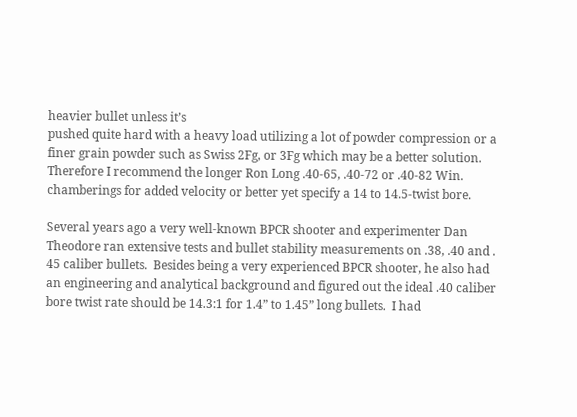heavier bullet unless it’s
pushed quite hard with a heavy load utilizing a lot of powder compression or a
finer grain powder such as Swiss 2Fg, or 3Fg which may be a better solution.
Therefore I recommend the longer Ron Long .40-65, .40-72 or .40-82 Win.
chamberings for added velocity or better yet specify a 14 to 14.5-twist bore.

Several years ago a very well-known BPCR shooter and experimenter Dan
Theodore ran extensive tests and bullet stability measurements on .38, .40 and .
45 caliber bullets.  Besides being a very experienced BPCR shooter, he also had
an engineering and analytical background and figured out the ideal .40 caliber
bore twist rate should be 14.3:1 for 1.4” to 1.45” long bullets.  I had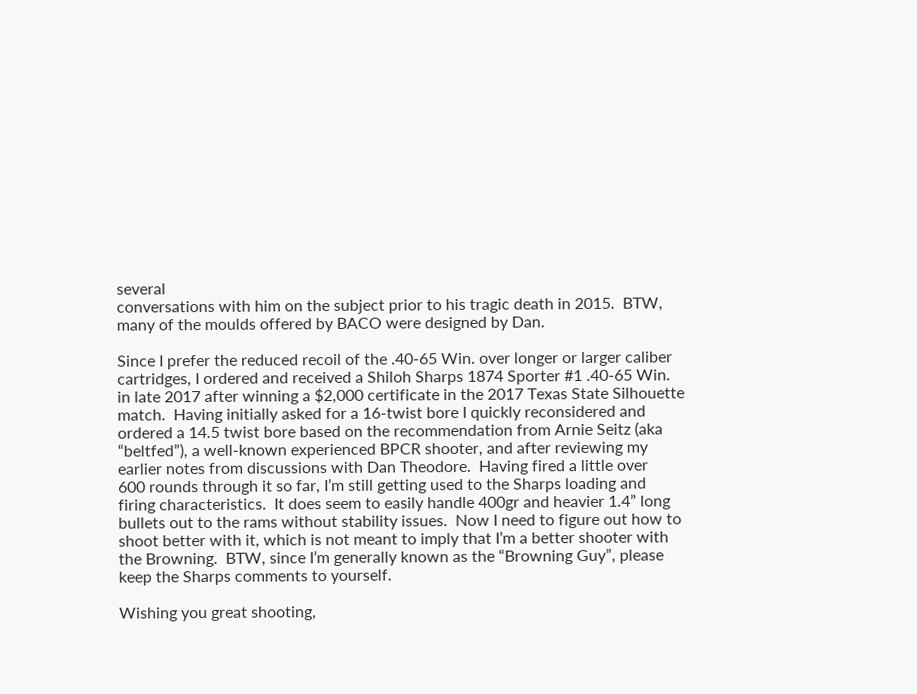several
conversations with him on the subject prior to his tragic death in 2015.  BTW,
many of the moulds offered by BACO were designed by Dan.

Since I prefer the reduced recoil of the .40-65 Win. over longer or larger caliber
cartridges, I ordered and received a Shiloh Sharps 1874 Sporter #1 .40-65 Win.
in late 2017 after winning a $2,000 certificate in the 2017 Texas State Silhouette
match.  Having initially asked for a 16-twist bore I quickly reconsidered and
ordered a 14.5 twist bore based on the recommendation from Arnie Seitz (aka
“beltfed”), a well-known experienced BPCR shooter, and after reviewing my
earlier notes from discussions with Dan Theodore.  Having fired a little over
600 rounds through it so far, I’m still getting used to the Sharps loading and
firing characteristics.  It does seem to easily handle 400gr and heavier 1.4” long
bullets out to the rams without stability issues.  Now I need to figure out how to
shoot better with it, which is not meant to imply that I’m a better shooter with
the Browning.  BTW, since I’m generally known as the “Browning Guy”, please
keep the Sharps comments to yourself.

Wishing you great shooting,